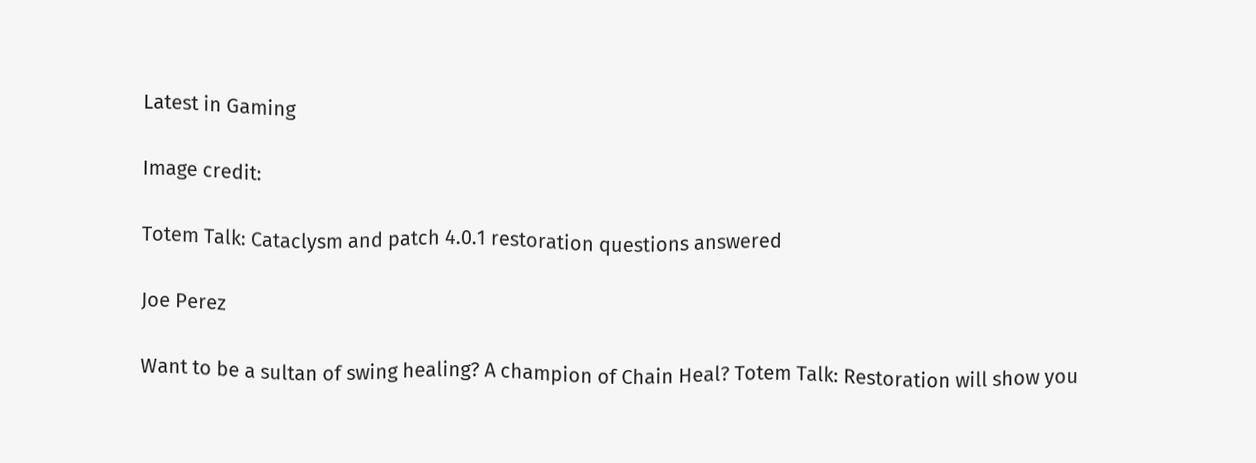Latest in Gaming

Image credit:

Totem Talk: Cataclysm and patch 4.0.1 restoration questions answered

Joe Perez

Want to be a sultan of swing healing? A champion of Chain Heal? Totem Talk: Restoration will show you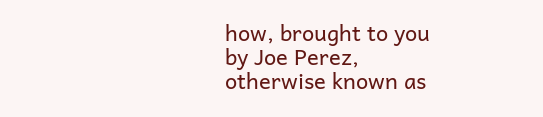how, brought to you by Joe Perez, otherwise known as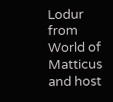Lodur from World of Matticus and host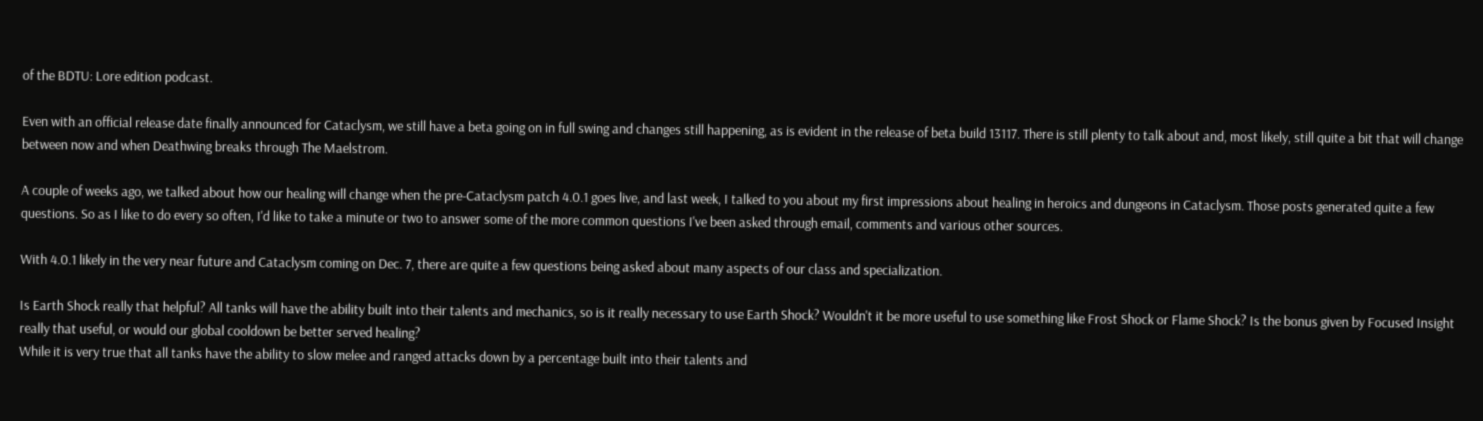of the BDTU: Lore edition podcast.

Even with an official release date finally announced for Cataclysm, we still have a beta going on in full swing and changes still happening, as is evident in the release of beta build 13117. There is still plenty to talk about and, most likely, still quite a bit that will change between now and when Deathwing breaks through The Maelstrom.

A couple of weeks ago, we talked about how our healing will change when the pre-Cataclysm patch 4.0.1 goes live, and last week, I talked to you about my first impressions about healing in heroics and dungeons in Cataclysm. Those posts generated quite a few questions. So as I like to do every so often, I'd like to take a minute or two to answer some of the more common questions I've been asked through email, comments and various other sources.

With 4.0.1 likely in the very near future and Cataclysm coming on Dec. 7, there are quite a few questions being asked about many aspects of our class and specialization.

Is Earth Shock really that helpful? All tanks will have the ability built into their talents and mechanics, so is it really necessary to use Earth Shock? Wouldn't it be more useful to use something like Frost Shock or Flame Shock? Is the bonus given by Focused Insight really that useful, or would our global cooldown be better served healing?
While it is very true that all tanks have the ability to slow melee and ranged attacks down by a percentage built into their talents and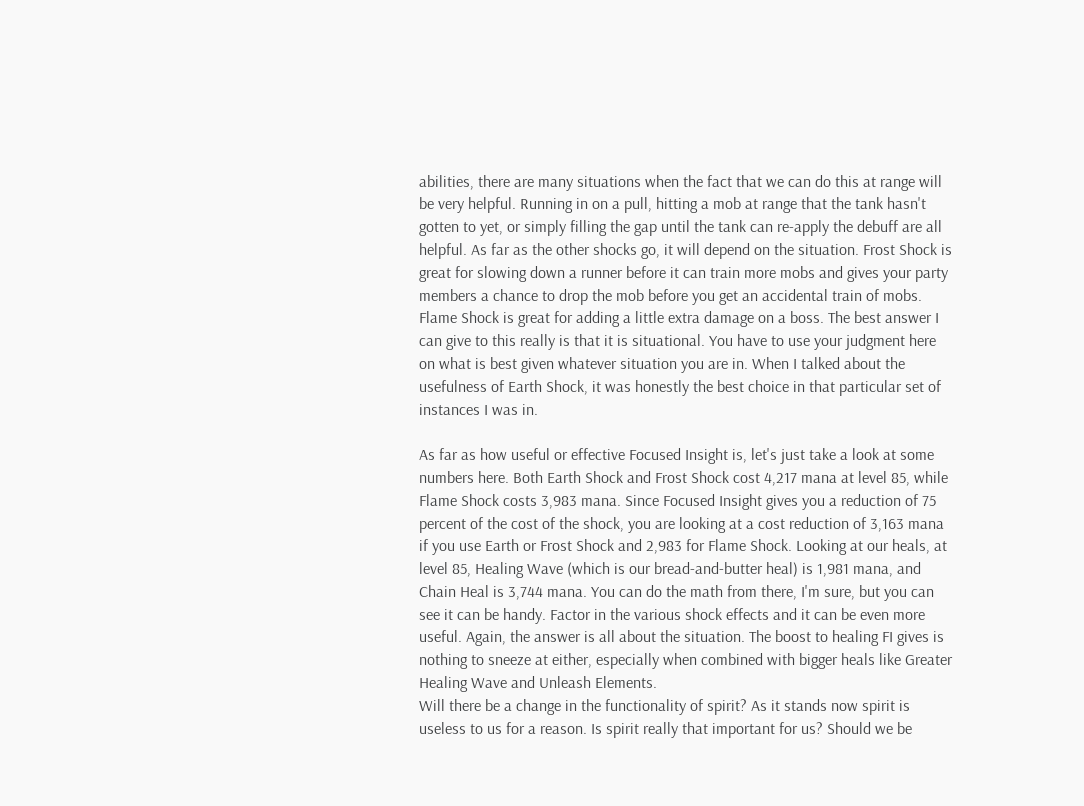abilities, there are many situations when the fact that we can do this at range will be very helpful. Running in on a pull, hitting a mob at range that the tank hasn't gotten to yet, or simply filling the gap until the tank can re-apply the debuff are all helpful. As far as the other shocks go, it will depend on the situation. Frost Shock is great for slowing down a runner before it can train more mobs and gives your party members a chance to drop the mob before you get an accidental train of mobs. Flame Shock is great for adding a little extra damage on a boss. The best answer I can give to this really is that it is situational. You have to use your judgment here on what is best given whatever situation you are in. When I talked about the usefulness of Earth Shock, it was honestly the best choice in that particular set of instances I was in.

As far as how useful or effective Focused Insight is, let's just take a look at some numbers here. Both Earth Shock and Frost Shock cost 4,217 mana at level 85, while Flame Shock costs 3,983 mana. Since Focused Insight gives you a reduction of 75 percent of the cost of the shock, you are looking at a cost reduction of 3,163 mana if you use Earth or Frost Shock and 2,983 for Flame Shock. Looking at our heals, at level 85, Healing Wave (which is our bread-and-butter heal) is 1,981 mana, and Chain Heal is 3,744 mana. You can do the math from there, I'm sure, but you can see it can be handy. Factor in the various shock effects and it can be even more useful. Again, the answer is all about the situation. The boost to healing FI gives is nothing to sneeze at either, especially when combined with bigger heals like Greater Healing Wave and Unleash Elements.
Will there be a change in the functionality of spirit? As it stands now spirit is useless to us for a reason. Is spirit really that important for us? Should we be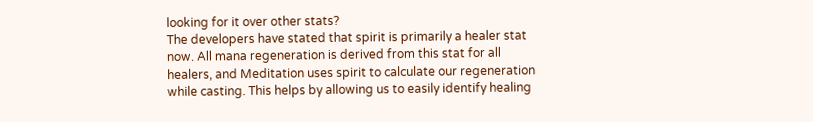looking for it over other stats?
The developers have stated that spirit is primarily a healer stat now. All mana regeneration is derived from this stat for all healers, and Meditation uses spirit to calculate our regeneration while casting. This helps by allowing us to easily identify healing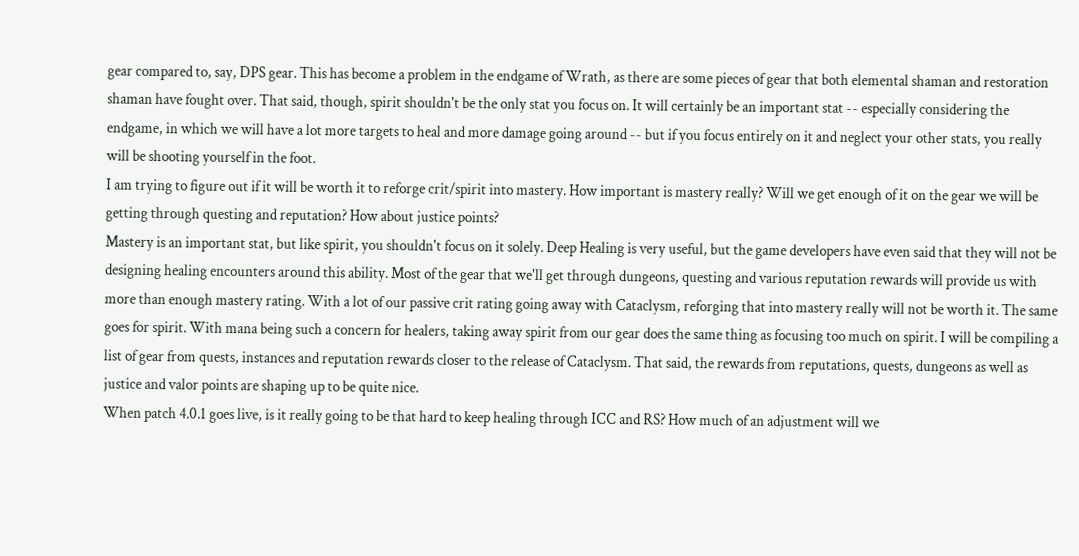gear compared to, say, DPS gear. This has become a problem in the endgame of Wrath, as there are some pieces of gear that both elemental shaman and restoration shaman have fought over. That said, though, spirit shouldn't be the only stat you focus on. It will certainly be an important stat -- especially considering the endgame, in which we will have a lot more targets to heal and more damage going around -- but if you focus entirely on it and neglect your other stats, you really will be shooting yourself in the foot.
I am trying to figure out if it will be worth it to reforge crit/spirit into mastery. How important is mastery really? Will we get enough of it on the gear we will be getting through questing and reputation? How about justice points?
Mastery is an important stat, but like spirit, you shouldn't focus on it solely. Deep Healing is very useful, but the game developers have even said that they will not be designing healing encounters around this ability. Most of the gear that we'll get through dungeons, questing and various reputation rewards will provide us with more than enough mastery rating. With a lot of our passive crit rating going away with Cataclysm, reforging that into mastery really will not be worth it. The same goes for spirit. With mana being such a concern for healers, taking away spirit from our gear does the same thing as focusing too much on spirit. I will be compiling a list of gear from quests, instances and reputation rewards closer to the release of Cataclysm. That said, the rewards from reputations, quests, dungeons as well as justice and valor points are shaping up to be quite nice.
When patch 4.0.1 goes live, is it really going to be that hard to keep healing through ICC and RS? How much of an adjustment will we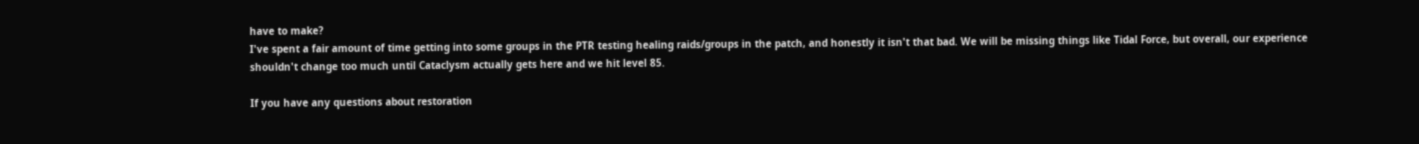have to make?
I've spent a fair amount of time getting into some groups in the PTR testing healing raids/groups in the patch, and honestly it isn't that bad. We will be missing things like Tidal Force, but overall, our experience shouldn't change too much until Cataclysm actually gets here and we hit level 85.

If you have any questions about restoration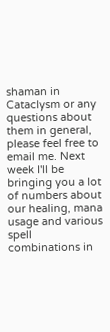shaman in Cataclysm or any questions about them in general, please feel free to email me. Next week I'll be bringing you a lot of numbers about our healing, mana usage and various spell combinations in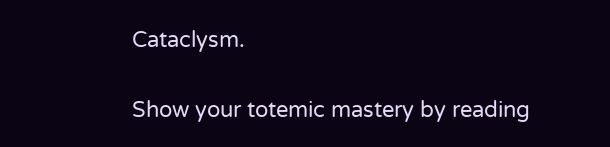Cataclysm.

Show your totemic mastery by reading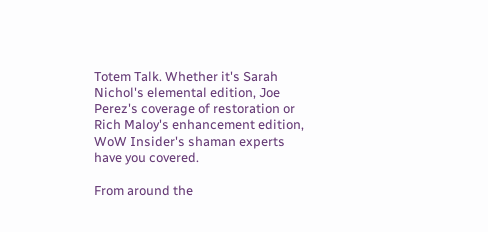Totem Talk. Whether it's Sarah Nichol's elemental edition, Joe Perez's coverage of restoration or Rich Maloy's enhancement edition, WoW Insider's shaman experts have you covered.

From around the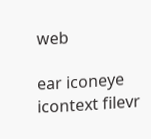web

ear iconeye icontext filevr